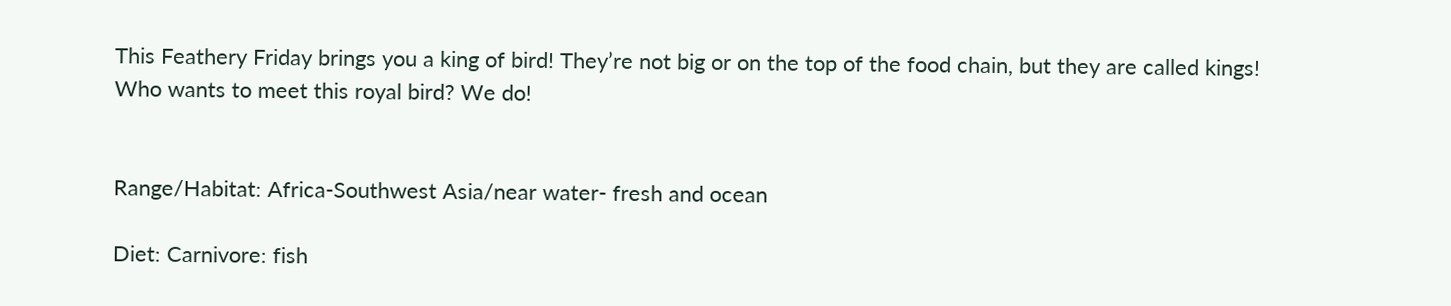This Feathery Friday brings you a king of bird! They’re not big or on the top of the food chain, but they are called kings! Who wants to meet this royal bird? We do!


Range/Habitat: Africa-Southwest Asia/near water- fresh and ocean

Diet: Carnivore: fish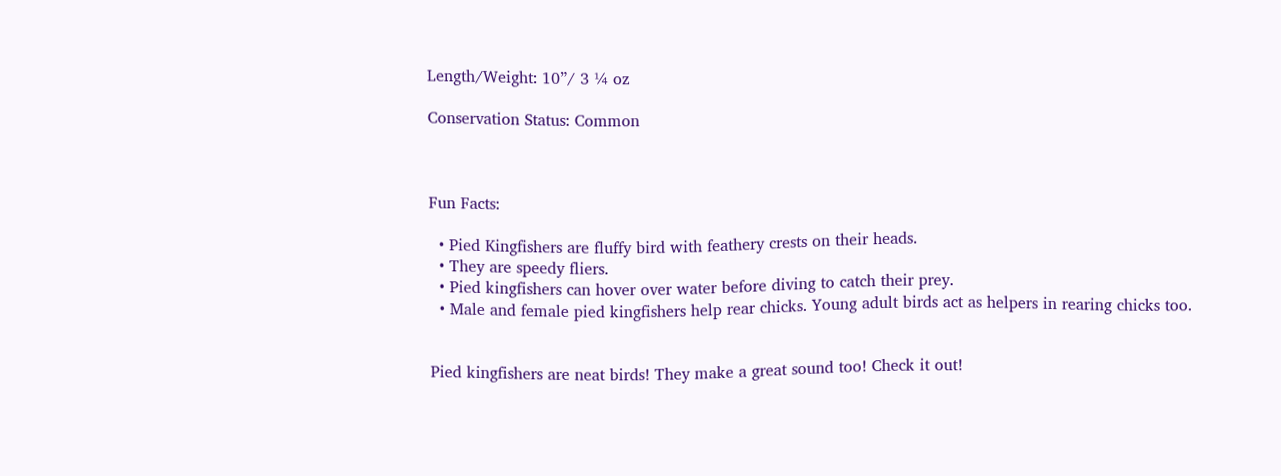Length/Weight: 10”/ 3 ¼ oz

Conservation Status: Common



Fun Facts:

  • Pied Kingfishers are fluffy bird with feathery crests on their heads.
  • They are speedy fliers.
  • Pied kingfishers can hover over water before diving to catch their prey.
  • Male and female pied kingfishers help rear chicks. Young adult birds act as helpers in rearing chicks too.


Pied kingfishers are neat birds! They make a great sound too! Check it out!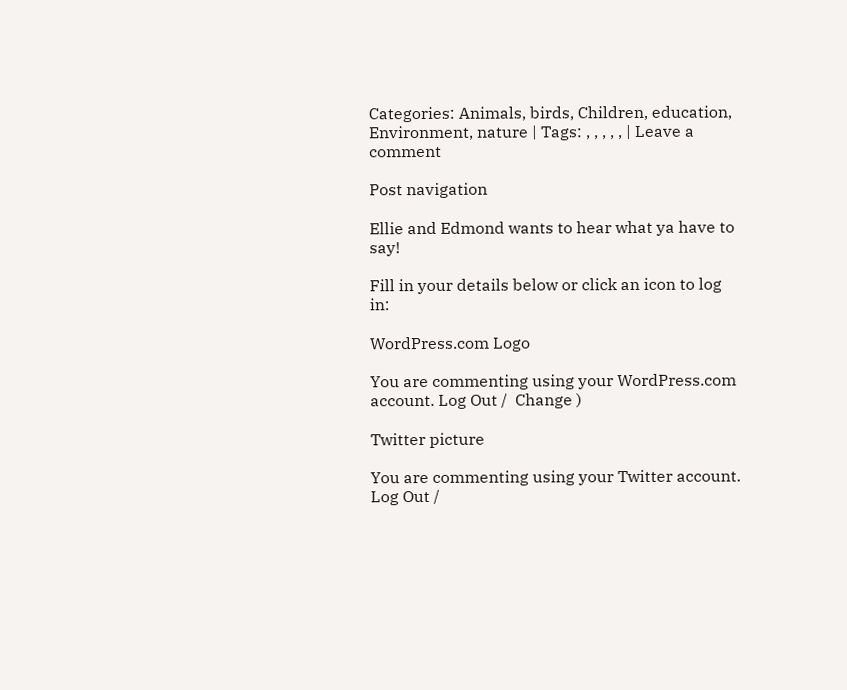Categories: Animals, birds, Children, education, Environment, nature | Tags: , , , , , | Leave a comment

Post navigation

Ellie and Edmond wants to hear what ya have to say!

Fill in your details below or click an icon to log in:

WordPress.com Logo

You are commenting using your WordPress.com account. Log Out /  Change )

Twitter picture

You are commenting using your Twitter account. Log Out /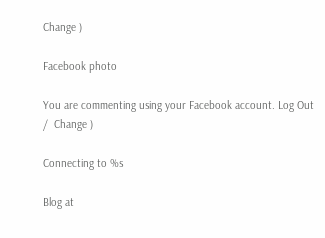Change )

Facebook photo

You are commenting using your Facebook account. Log Out /  Change )

Connecting to %s

Blog at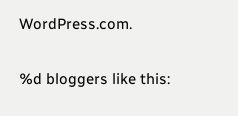WordPress.com.

%d bloggers like this: